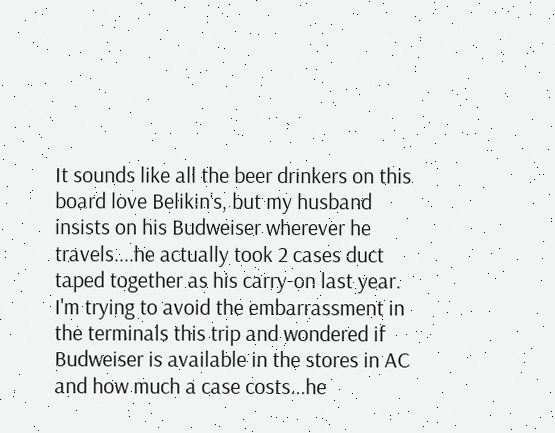It sounds like all the beer drinkers on this board love Belikin's, but my husband insists on his Budweiser wherever he travels....he actually took 2 cases duct taped together as his carry-on last year. I'm trying to avoid the embarrassment in the terminals this trip and wondered if Budweiser is available in the stores in AC and how much a case costs...he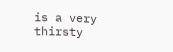is a very thirsty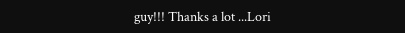guy!!! Thanks a lot ...Lori